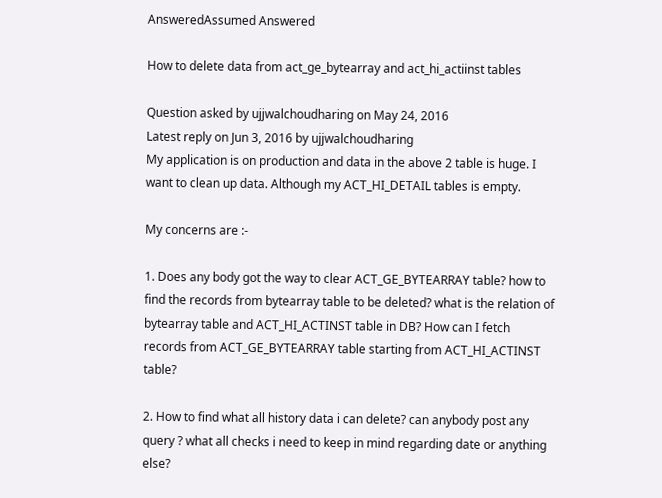AnsweredAssumed Answered

How to delete data from act_ge_bytearray and act_hi_actiinst tables

Question asked by ujjwalchoudharing on May 24, 2016
Latest reply on Jun 3, 2016 by ujjwalchoudharing
My application is on production and data in the above 2 table is huge. I want to clean up data. Although my ACT_HI_DETAIL tables is empty.

My concerns are :-

1. Does any body got the way to clear ACT_GE_BYTEARRAY table? how to find the records from bytearray table to be deleted? what is the relation of bytearray table and ACT_HI_ACTINST table in DB? How can I fetch records from ACT_GE_BYTEARRAY table starting from ACT_HI_ACTINST table?

2. How to find what all history data i can delete? can anybody post any query ? what all checks i need to keep in mind regarding date or anything else?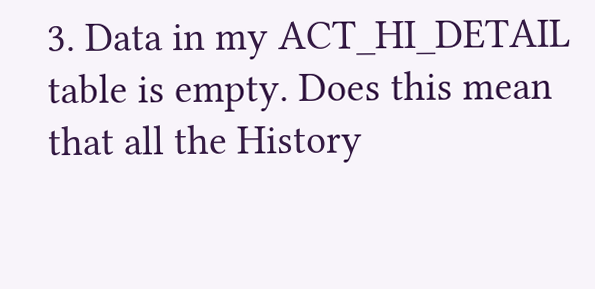3. Data in my ACT_HI_DETAIL table is empty. Does this mean that all the History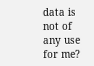data is not of any use for me?